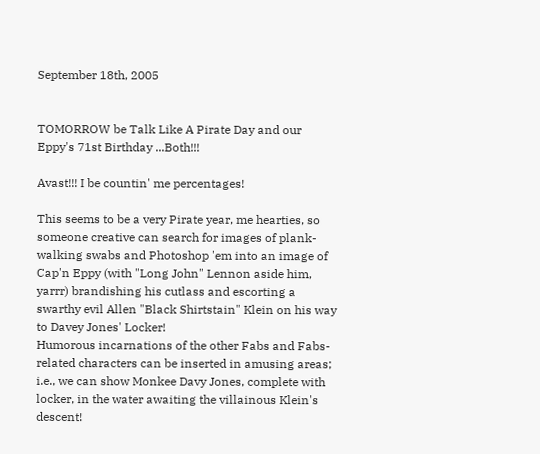September 18th, 2005


TOMORROW be Talk Like A Pirate Day and our Eppy's 71st Birthday ...Both!!!

Avast!!! I be countin' me percentages!

This seems to be a very Pirate year, me hearties, so someone creative can search for images of plank-walking swabs and Photoshop 'em into an image of Cap'n Eppy (with "Long John" Lennon aside him, yarrr) brandishing his cutlass and escorting a swarthy evil Allen "Black Shirtstain" Klein on his way to Davey Jones' Locker!
Humorous incarnations of the other Fabs and Fabs-related characters can be inserted in amusing areas; i.e., we can show Monkee Davy Jones, complete with locker, in the water awaiting the villainous Klein's descent!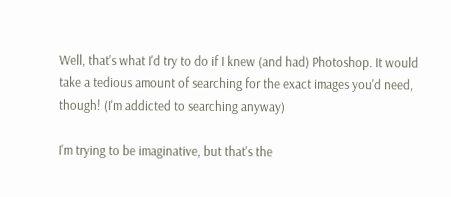Well, that's what I'd try to do if I knew (and had) Photoshop. It would take a tedious amount of searching for the exact images you'd need, though! (I'm addicted to searching anyway)

I'm trying to be imaginative, but that's the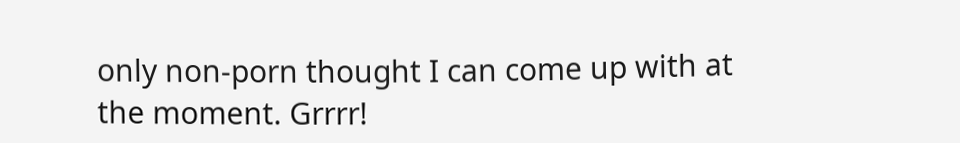only non-porn thought I can come up with at the moment. Grrrr!